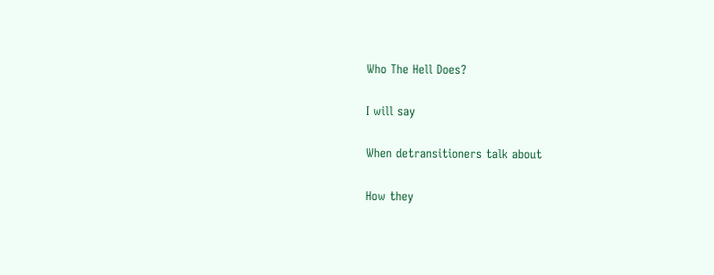Who The Hell Does?

I will say

When detransitioners talk about

How they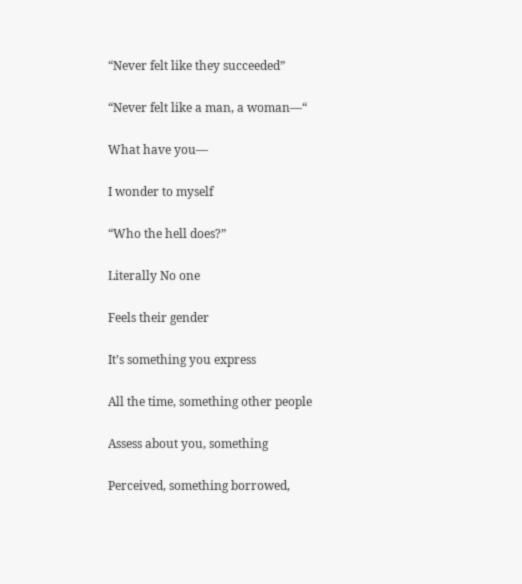“Never felt like they succeeded”

“Never felt like a man, a woman—“

What have you—

I wonder to myself

“Who the hell does?”

Literally No one

Feels their gender

It’s something you express

All the time, something other people

Assess about you, something

Perceived, something borrowed,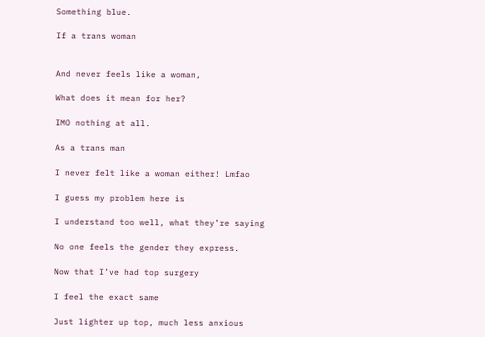Something blue.

If a trans woman


And never feels like a woman,

What does it mean for her?

IMO nothing at all.

As a trans man

I never felt like a woman either! Lmfao

I guess my problem here is

I understand too well, what they’re saying

No one feels the gender they express.

Now that I’ve had top surgery

I feel the exact same

Just lighter up top, much less anxious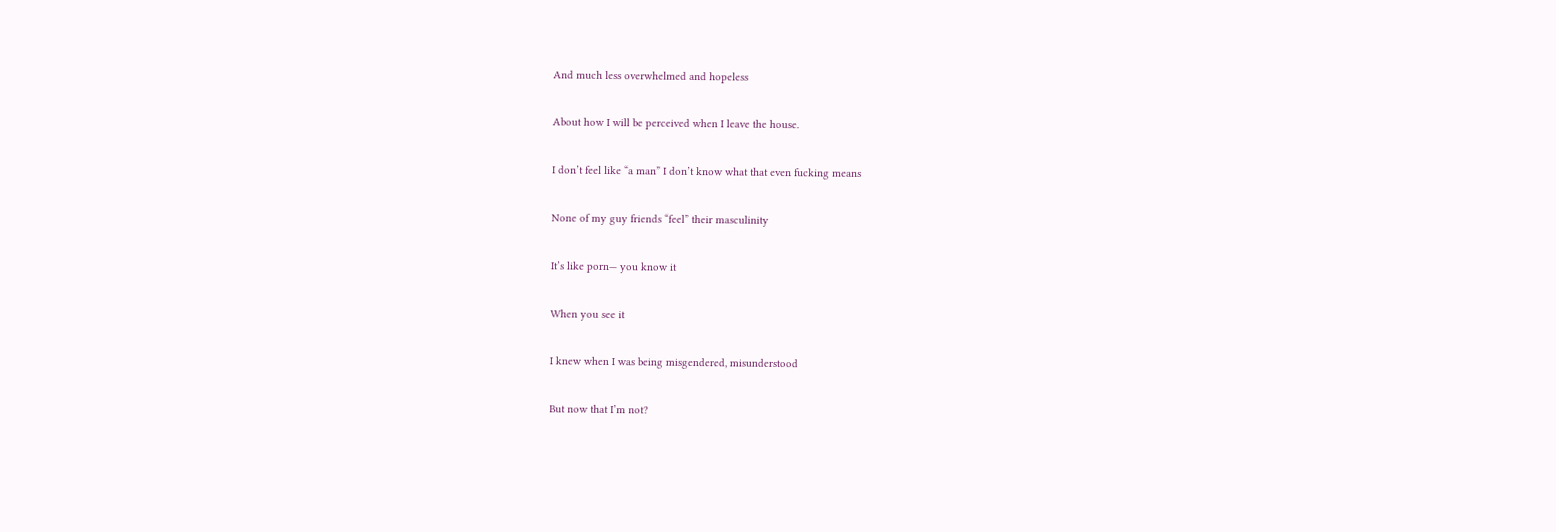And much less overwhelmed and hopeless

About how I will be perceived when I leave the house.

I don’t feel like “a man” I don’t know what that even fucking means

None of my guy friends “feel” their masculinity

It’s like porn— you know it

When you see it

I knew when I was being misgendered, misunderstood

But now that I’m not?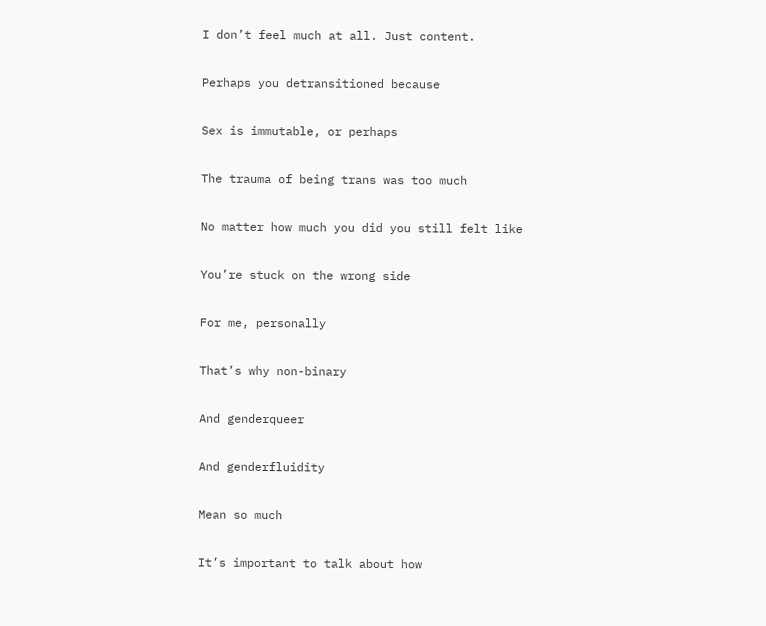I don’t feel much at all. Just content.

Perhaps you detransitioned because

Sex is immutable, or perhaps

The trauma of being trans was too much

No matter how much you did you still felt like

You’re stuck on the wrong side

For me, personally

That’s why non-binary

And genderqueer

And genderfluidity

Mean so much

It’s important to talk about how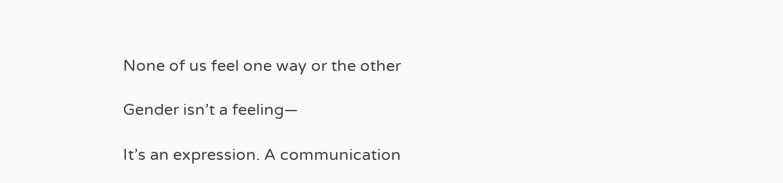None of us feel one way or the other

Gender isn’t a feeling—

It’s an expression. A communication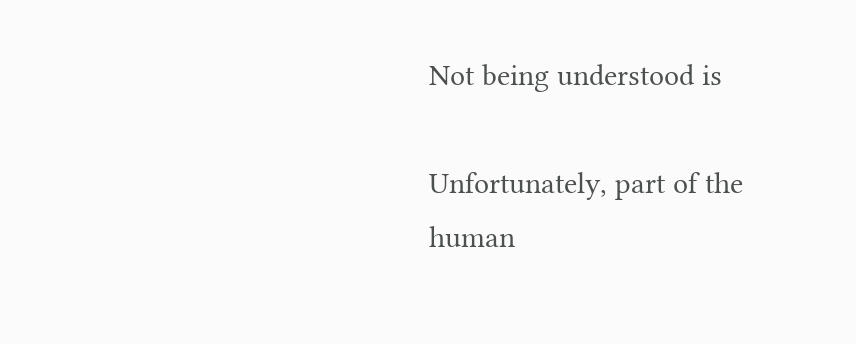Not being understood is

Unfortunately, part of the human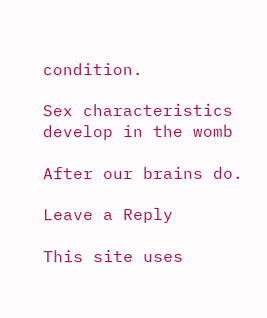condition.

Sex characteristics develop in the womb

After our brains do.

Leave a Reply

This site uses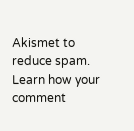Akismet to reduce spam. Learn how your comment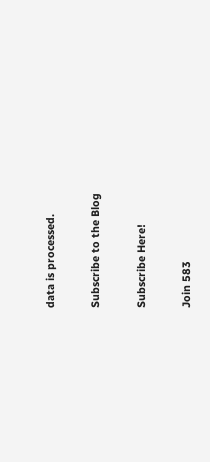data is processed.

Subscribe to the Blog

Subscribe Here!

Join 583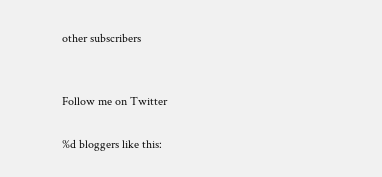other subscribers


Follow me on Twitter

%d bloggers like this: